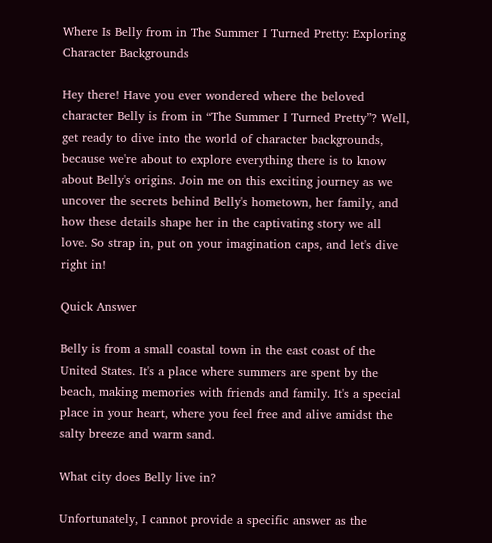Where Is Belly from in The Summer I Turned Pretty: Exploring Character Backgrounds

Hey there! Have you ever wondered where the beloved character Belly is from in “The Summer I Turned Pretty”? Well, get ready to dive into the world of character backgrounds, because we're about to explore everything there is to know about Belly's origins. Join me on this exciting journey as we uncover the secrets behind Belly's hometown, her family, and how these details shape her in the captivating story we all love. So strap in, put on your imagination caps, and let's dive right in!

Quick Answer

Belly is from a small coastal town in the east coast of the United States. It's a place where summers are spent by the beach, making memories with friends and family. It's a special place in your heart, where you feel free and alive amidst the salty breeze and warm sand.

What city does Belly live in?

Unfortunately, I cannot provide a specific answer as the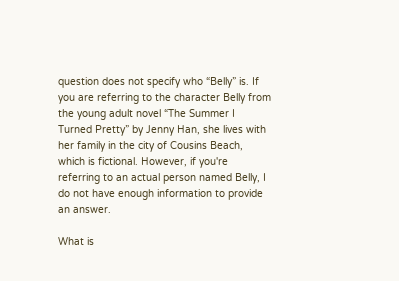question does not specify who “Belly” is. If you are referring to the character Belly from the young adult novel “The Summer I Turned Pretty” by Jenny Han, she lives with her family in the city of Cousins Beach, which is fictional. However, if you're referring to an actual person named Belly, I do not have enough information to provide an answer.

What is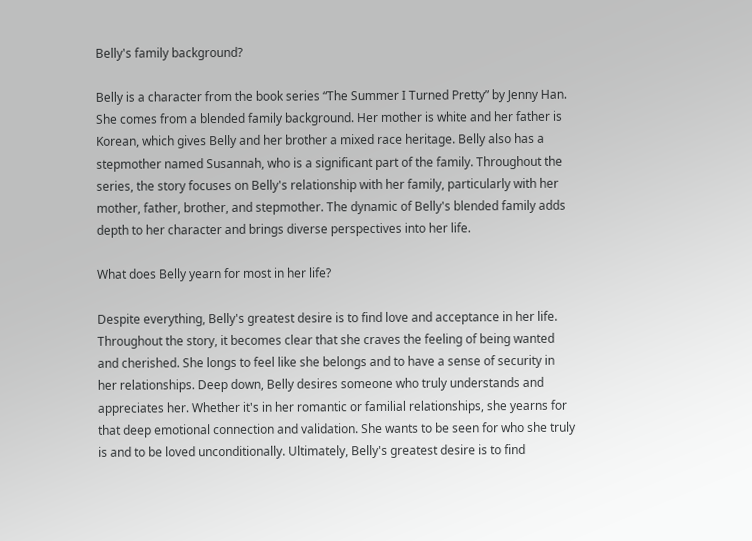Belly's family background?

Belly is a character from the book series “The Summer I Turned Pretty” by Jenny Han. She comes from a blended family background. Her mother is white and her father is Korean, which gives Belly and her brother a mixed race heritage. Belly also has a stepmother named Susannah, who is a significant part of the family. Throughout the series, the story focuses on Belly's relationship with her family, particularly with her mother, father, brother, and stepmother. The dynamic of Belly's blended family adds depth to her character and brings diverse perspectives into her life.

What does Belly yearn for most in her life?

Despite everything, Belly's greatest desire is to find love and acceptance in her life. Throughout the story, it becomes clear that she craves the feeling of being wanted and cherished. She longs to feel like she belongs and to have a sense of security in her relationships. Deep down, Belly desires someone who truly understands and appreciates her. Whether it's in her romantic or familial relationships, she yearns for that deep emotional connection and validation. She wants to be seen for who she truly is and to be loved unconditionally. Ultimately, Belly's greatest desire is to find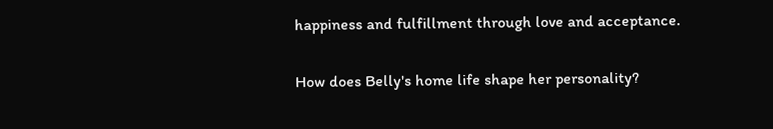happiness and fulfillment through love and acceptance.

How does Belly's home life shape her personality?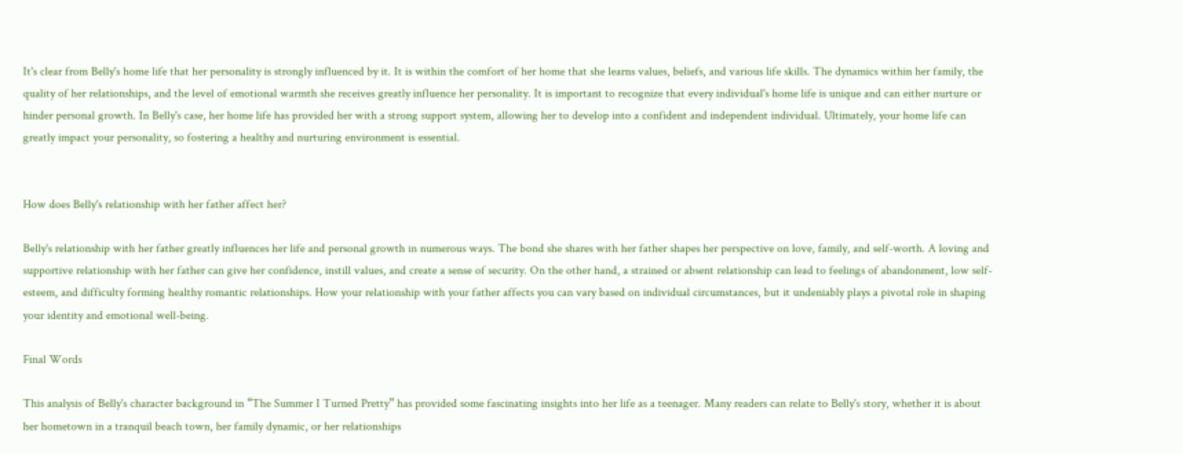It's clear from Belly's home life that her personality is strongly influenced by it. It is within the comfort of her home that she learns values, beliefs, and various life skills. The dynamics within her family, the quality of her relationships, and the level of emotional warmth she receives greatly influence her personality. It is important to recognize that every individual's home life is unique and can either nurture or hinder personal growth. In Belly's case, her home life has provided her with a strong support system, allowing her to develop into a confident and independent individual. Ultimately, your home life can greatly impact your personality, so fostering a healthy and nurturing environment is essential.


How does Belly's relationship with her father affect her?

Belly's relationship with her father greatly influences her life and personal growth in numerous ways. The bond she shares with her father shapes her perspective on love, family, and self-worth. A loving and supportive relationship with her father can give her confidence, instill values, and create a sense of security. On the other hand, a strained or absent relationship can lead to feelings of abandonment, low self-esteem, and difficulty forming healthy romantic relationships. How your relationship with your father affects you can vary based on individual circumstances, but it undeniably plays a pivotal role in shaping your identity and emotional well-being.

Final Words

This analysis of Belly's character background in “The Summer I Turned Pretty” has provided some fascinating insights into her life as a teenager. Many readers can relate to Belly's story, whether it is about her hometown in a tranquil beach town, her family dynamic, or her relationships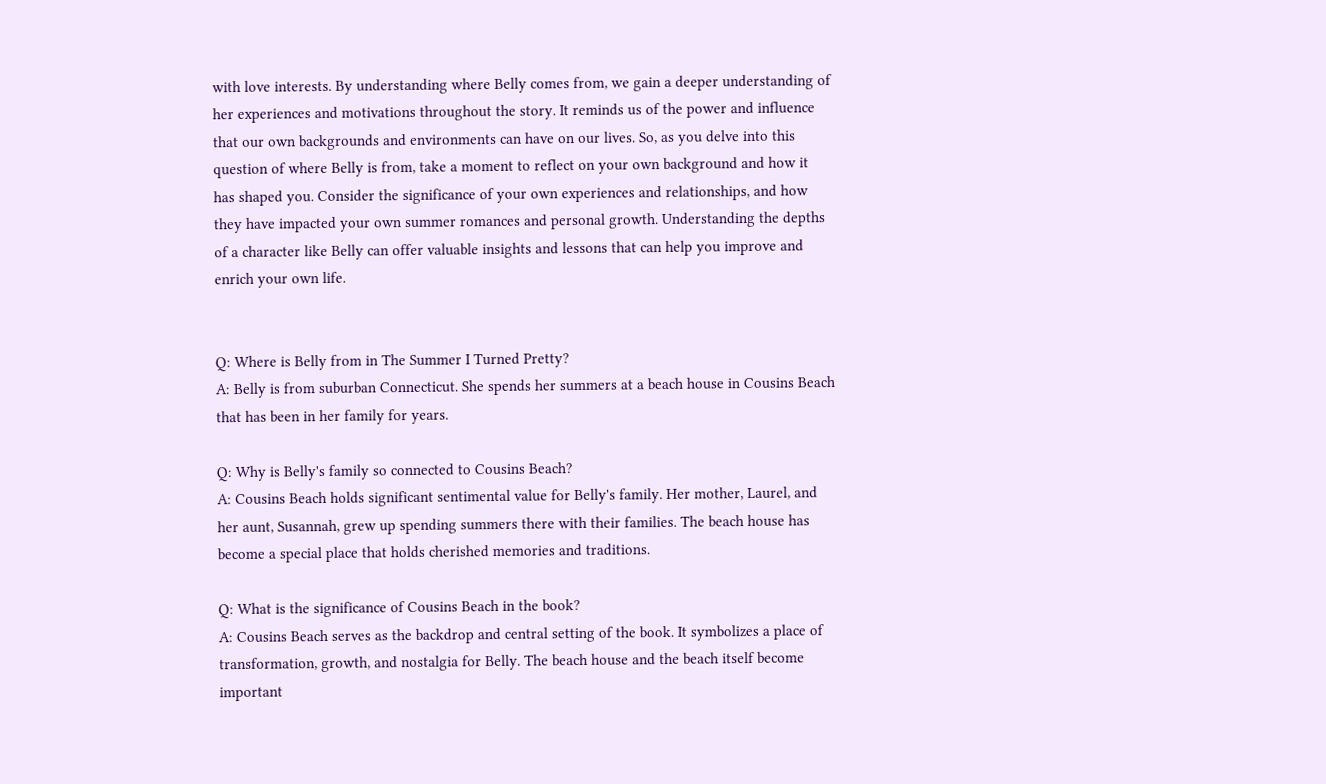with love interests. By understanding where Belly comes from, we gain a deeper understanding of her experiences and motivations throughout the story. It reminds us of the power and influence that our own backgrounds and environments can have on our lives. So, as you delve into this question of where Belly is from, take a moment to reflect on your own background and how it has shaped you. Consider the significance of your own experiences and relationships, and how they have impacted your own summer romances and personal growth. Understanding the depths of a character like Belly can offer valuable insights and lessons that can help you improve and enrich your own life.


Q: Where is Belly from in The Summer I Turned Pretty?
A: Belly is from suburban Connecticut. She spends her summers at a beach house in Cousins Beach that has been in her family for years.

Q: Why is Belly's family so connected to Cousins Beach?
A: Cousins Beach holds significant sentimental value for Belly's family. Her mother, Laurel, and her aunt, Susannah, grew up spending summers there with their families. The beach house has become a special place that holds cherished memories and traditions.

Q: What is the significance of Cousins Beach in the book?
A: Cousins Beach serves as the backdrop and central setting of the book. It symbolizes a place of transformation, growth, and nostalgia for Belly. The beach house and the beach itself become important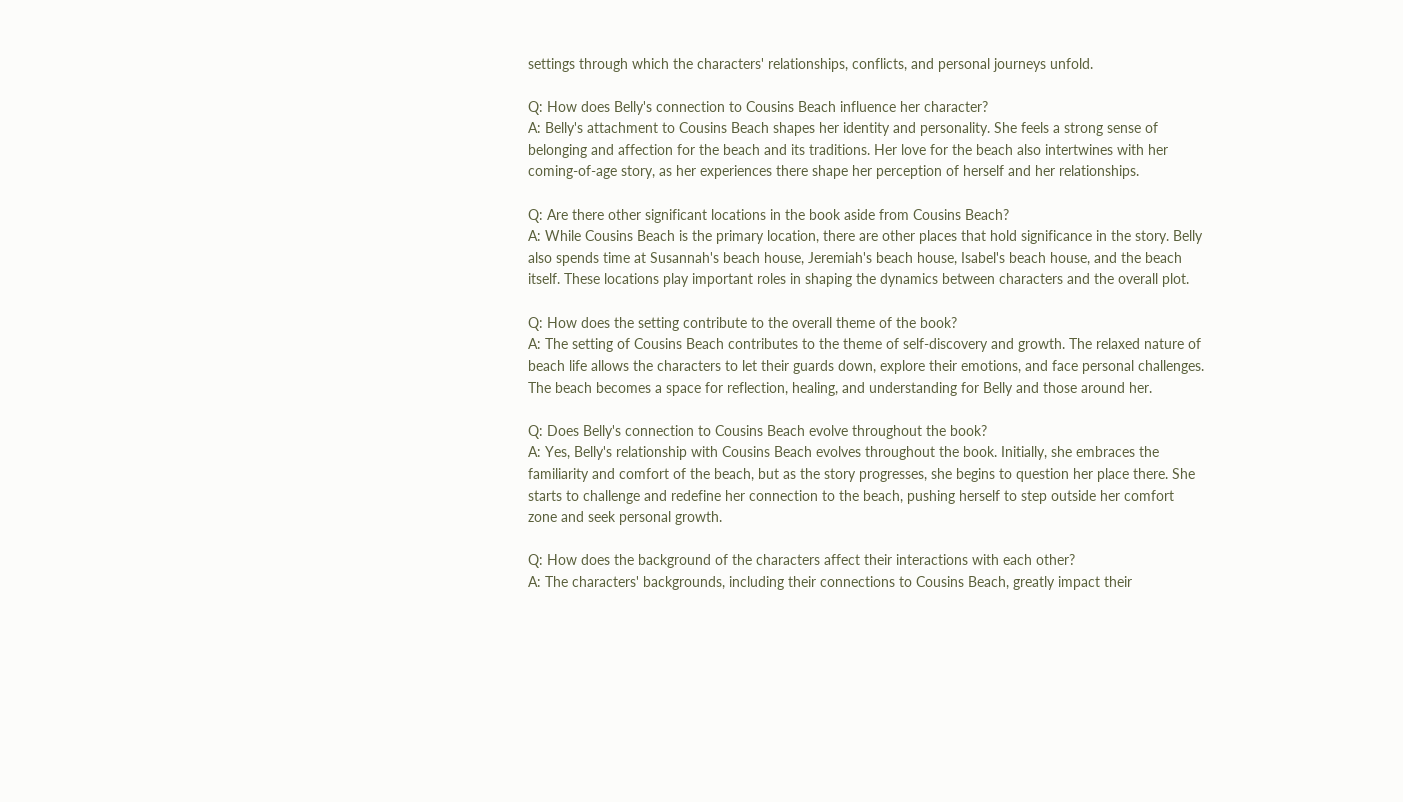settings through which the characters' relationships, conflicts, and personal journeys unfold.

Q: How does Belly's connection to Cousins Beach influence her character?
A: Belly's attachment to Cousins Beach shapes her identity and personality. She feels a strong sense of belonging and affection for the beach and its traditions. Her love for the beach also intertwines with her coming-of-age story, as her experiences there shape her perception of herself and her relationships.

Q: Are there other significant locations in the book aside from Cousins Beach?
A: While Cousins Beach is the primary location, there are other places that hold significance in the story. Belly also spends time at Susannah's beach house, Jeremiah's beach house, Isabel's beach house, and the beach itself. These locations play important roles in shaping the dynamics between characters and the overall plot.

Q: How does the setting contribute to the overall theme of the book?
A: The setting of Cousins Beach contributes to the theme of self-discovery and growth. The relaxed nature of beach life allows the characters to let their guards down, explore their emotions, and face personal challenges. The beach becomes a space for reflection, healing, and understanding for Belly and those around her.

Q: Does Belly's connection to Cousins Beach evolve throughout the book?
A: Yes, Belly's relationship with Cousins Beach evolves throughout the book. Initially, she embraces the familiarity and comfort of the beach, but as the story progresses, she begins to question her place there. She starts to challenge and redefine her connection to the beach, pushing herself to step outside her comfort zone and seek personal growth.

Q: How does the background of the characters affect their interactions with each other?
A: The characters' backgrounds, including their connections to Cousins Beach, greatly impact their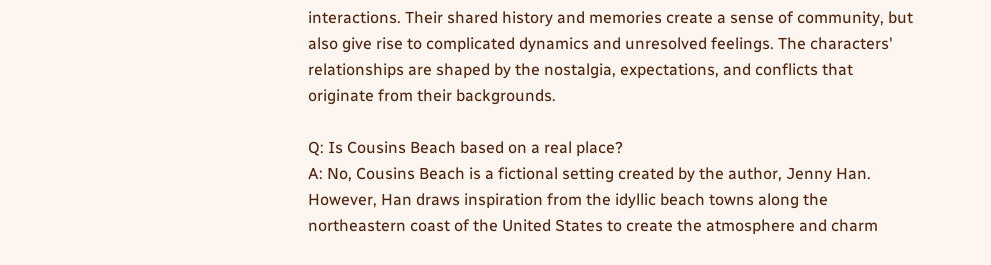interactions. Their shared history and memories create a sense of community, but also give rise to complicated dynamics and unresolved feelings. The characters' relationships are shaped by the nostalgia, expectations, and conflicts that originate from their backgrounds.

Q: Is Cousins Beach based on a real place?
A: No, Cousins Beach is a fictional setting created by the author, Jenny Han. However, Han draws inspiration from the idyllic beach towns along the northeastern coast of the United States to create the atmosphere and charm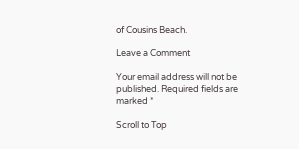of Cousins Beach.

Leave a Comment

Your email address will not be published. Required fields are marked *

Scroll to Top